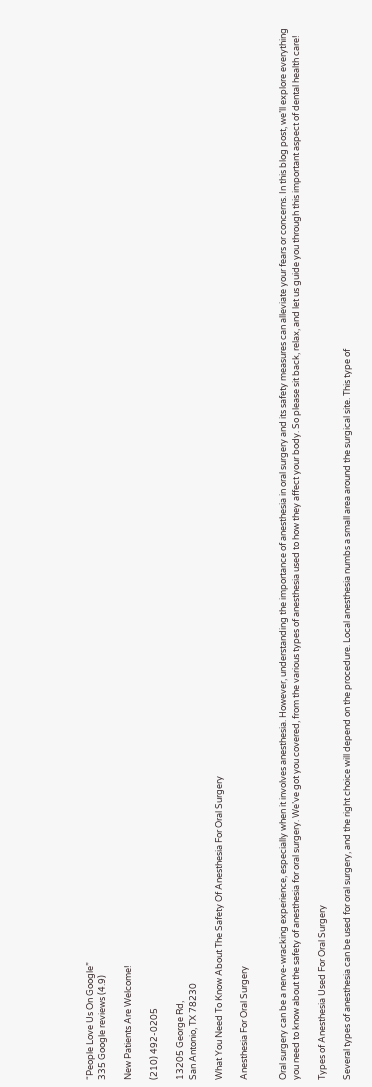“People Love Us On Google”
335 Google reviews (4.9)

New Patients Are Welcome!

(210) 492-0205

13205 George Rd,
San Antonio, TX 78230

What You Need To Know About The Safety Of Anesthesia For Oral Surgery

Anesthesia For Oral Surgery


Oral surgery can be a nerve-wracking experience, especially when it involves anesthesia. However, understanding the importance of anesthesia in oral surgery and its safety measures can alleviate your fears or concerns. In this blog post, we’ll explore everything you need to know about the safety of anesthesia for oral surgery. We’ve got you covered, from the various types of anesthesia used to how they affect your body. So please sit back, relax, and let us guide you through this important aspect of dental health care!

Types of Anesthesia Used For Oral Surgery

Several types of anesthesia can be used for oral surgery, and the right choice will depend on the procedure. Local anesthesia numbs a small area around the surgical site. This type of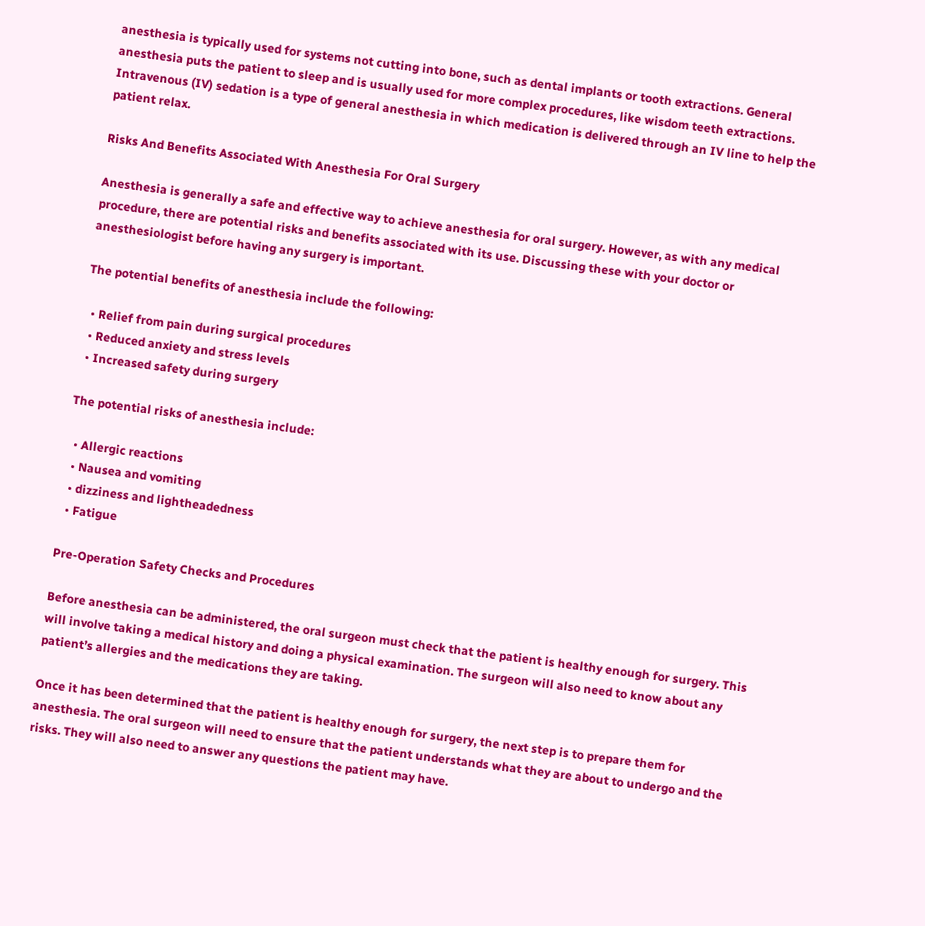anesthesia is typically used for systems not cutting into bone, such as dental implants or tooth extractions. General anesthesia puts the patient to sleep and is usually used for more complex procedures, like wisdom teeth extractions. Intravenous (IV) sedation is a type of general anesthesia in which medication is delivered through an IV line to help the patient relax.

Risks And Benefits Associated With Anesthesia For Oral Surgery

Anesthesia is generally a safe and effective way to achieve anesthesia for oral surgery. However, as with any medical procedure, there are potential risks and benefits associated with its use. Discussing these with your doctor or anesthesiologist before having any surgery is important.

The potential benefits of anesthesia include the following:

  • Relief from pain during surgical procedures
  • Reduced anxiety and stress levels
  • Increased safety during surgery

The potential risks of anesthesia include:

  • Allergic reactions
  • Nausea and vomiting
  • dizziness and lightheadedness
  • Fatigue

Pre-Operation Safety Checks and Procedures

Before anesthesia can be administered, the oral surgeon must check that the patient is healthy enough for surgery. This will involve taking a medical history and doing a physical examination. The surgeon will also need to know about any patient’s allergies and the medications they are taking.

Once it has been determined that the patient is healthy enough for surgery, the next step is to prepare them for anesthesia. The oral surgeon will need to ensure that the patient understands what they are about to undergo and the risks. They will also need to answer any questions the patient may have.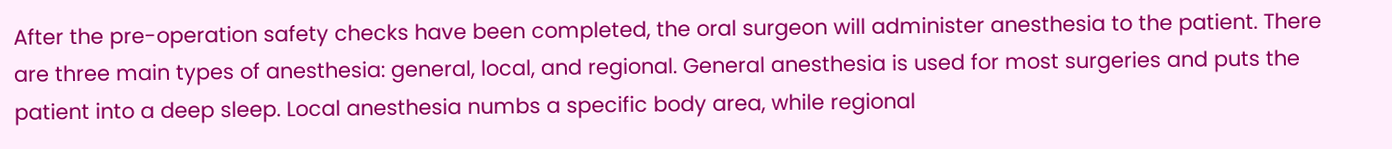After the pre-operation safety checks have been completed, the oral surgeon will administer anesthesia to the patient. There are three main types of anesthesia: general, local, and regional. General anesthesia is used for most surgeries and puts the patient into a deep sleep. Local anesthesia numbs a specific body area, while regional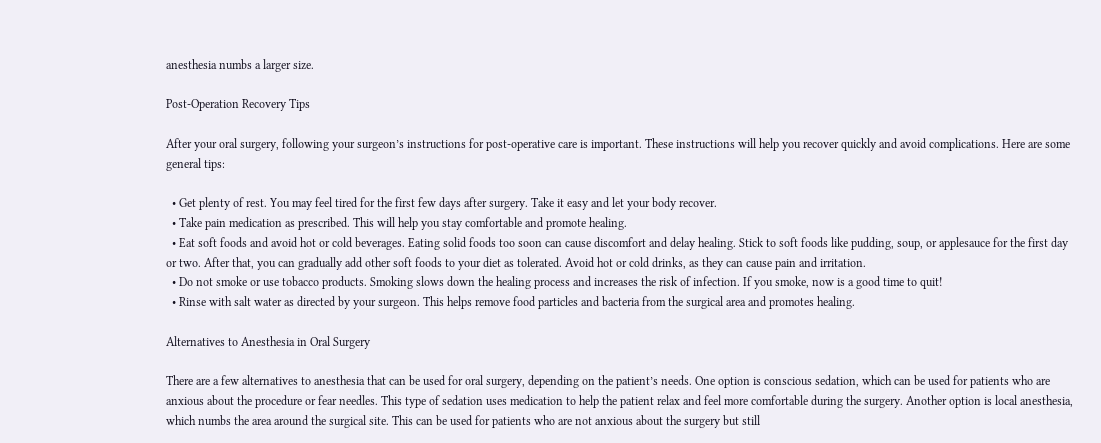anesthesia numbs a larger size.

Post-Operation Recovery Tips

After your oral surgery, following your surgeon’s instructions for post-operative care is important. These instructions will help you recover quickly and avoid complications. Here are some general tips:

  • Get plenty of rest. You may feel tired for the first few days after surgery. Take it easy and let your body recover.
  • Take pain medication as prescribed. This will help you stay comfortable and promote healing.
  • Eat soft foods and avoid hot or cold beverages. Eating solid foods too soon can cause discomfort and delay healing. Stick to soft foods like pudding, soup, or applesauce for the first day or two. After that, you can gradually add other soft foods to your diet as tolerated. Avoid hot or cold drinks, as they can cause pain and irritation.
  • Do not smoke or use tobacco products. Smoking slows down the healing process and increases the risk of infection. If you smoke, now is a good time to quit!
  • Rinse with salt water as directed by your surgeon. This helps remove food particles and bacteria from the surgical area and promotes healing.

Alternatives to Anesthesia in Oral Surgery

There are a few alternatives to anesthesia that can be used for oral surgery, depending on the patient’s needs. One option is conscious sedation, which can be used for patients who are anxious about the procedure or fear needles. This type of sedation uses medication to help the patient relax and feel more comfortable during the surgery. Another option is local anesthesia, which numbs the area around the surgical site. This can be used for patients who are not anxious about the surgery but still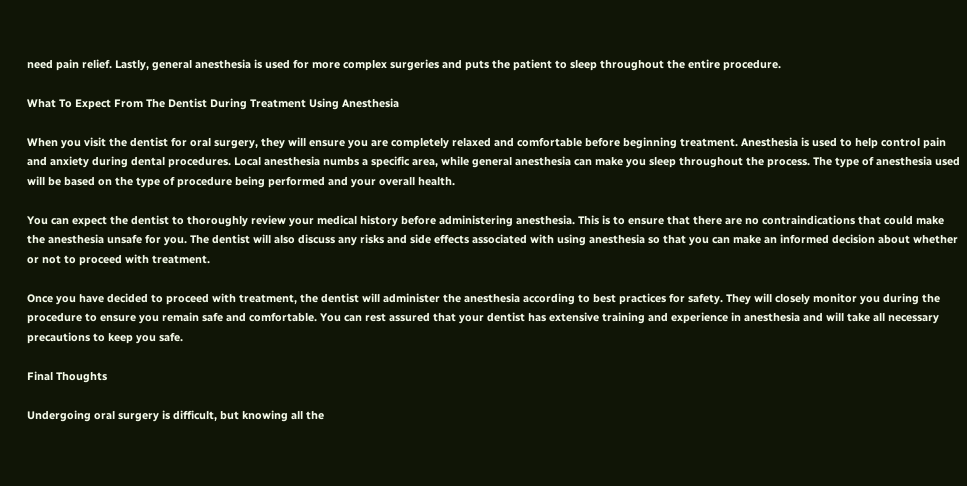need pain relief. Lastly, general anesthesia is used for more complex surgeries and puts the patient to sleep throughout the entire procedure.

What To Expect From The Dentist During Treatment Using Anesthesia

When you visit the dentist for oral surgery, they will ensure you are completely relaxed and comfortable before beginning treatment. Anesthesia is used to help control pain and anxiety during dental procedures. Local anesthesia numbs a specific area, while general anesthesia can make you sleep throughout the process. The type of anesthesia used will be based on the type of procedure being performed and your overall health.

You can expect the dentist to thoroughly review your medical history before administering anesthesia. This is to ensure that there are no contraindications that could make the anesthesia unsafe for you. The dentist will also discuss any risks and side effects associated with using anesthesia so that you can make an informed decision about whether or not to proceed with treatment.

Once you have decided to proceed with treatment, the dentist will administer the anesthesia according to best practices for safety. They will closely monitor you during the procedure to ensure you remain safe and comfortable. You can rest assured that your dentist has extensive training and experience in anesthesia and will take all necessary precautions to keep you safe.

Final Thoughts

Undergoing oral surgery is difficult, but knowing all the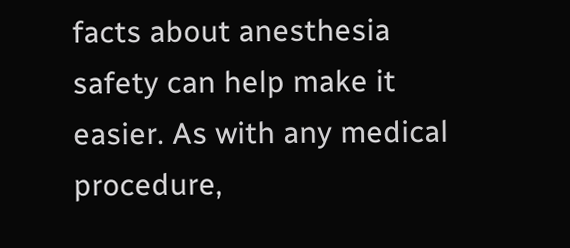facts about anesthesia safety can help make it easier. As with any medical procedure,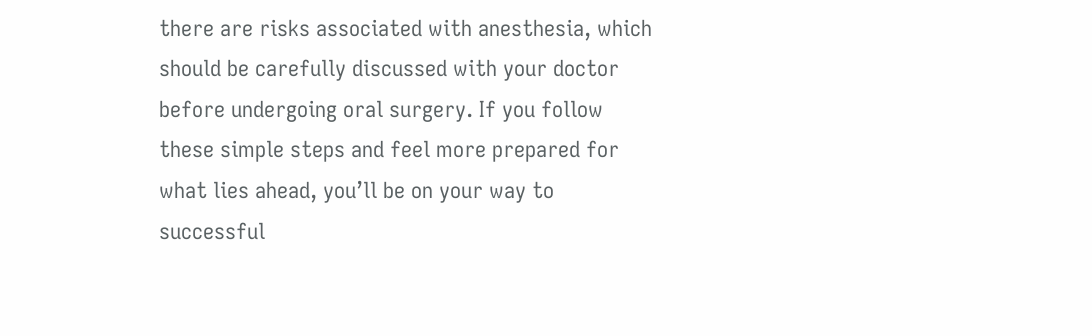there are risks associated with anesthesia, which should be carefully discussed with your doctor before undergoing oral surgery. If you follow these simple steps and feel more prepared for what lies ahead, you’ll be on your way to successful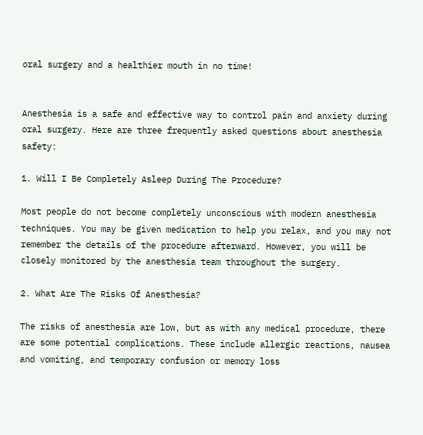oral surgery and a healthier mouth in no time!


Anesthesia is a safe and effective way to control pain and anxiety during oral surgery. Here are three frequently asked questions about anesthesia safety:

1. Will I Be Completely Asleep During The Procedure?

Most people do not become completely unconscious with modern anesthesia techniques. You may be given medication to help you relax, and you may not remember the details of the procedure afterward. However, you will be closely monitored by the anesthesia team throughout the surgery.

2. What Are The Risks Of Anesthesia?

The risks of anesthesia are low, but as with any medical procedure, there are some potential complications. These include allergic reactions, nausea and vomiting, and temporary confusion or memory loss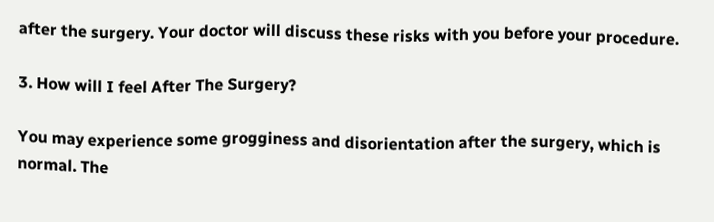after the surgery. Your doctor will discuss these risks with you before your procedure.

3. How will I feel After The Surgery?

You may experience some grogginess and disorientation after the surgery, which is normal. The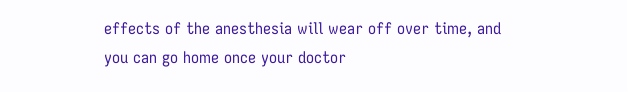effects of the anesthesia will wear off over time, and you can go home once your doctor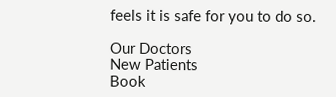feels it is safe for you to do so.

Our Doctors
New Patients
Book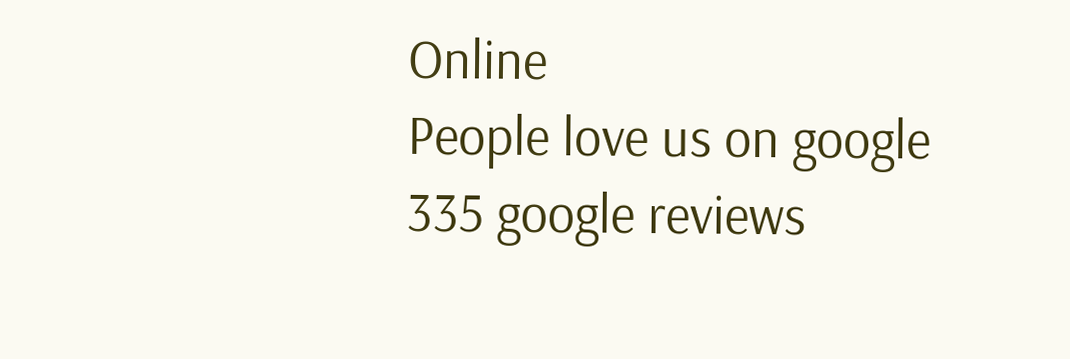Online
People love us on google
335 google reviews